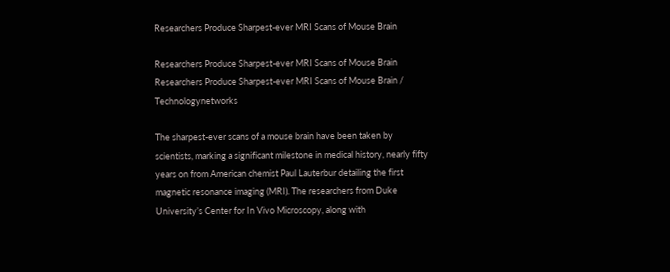Researchers Produce Sharpest-ever MRI Scans of Mouse Brain

Researchers Produce Sharpest-ever MRI Scans of Mouse Brain
Researchers Produce Sharpest-ever MRI Scans of Mouse Brain / Technologynetworks

The sharpest-ever scans of a mouse brain have been taken by scientists, marking a significant milestone in medical history, nearly fifty years on from American chemist Paul Lauterbur detailing the first magnetic resonance imaging (MRI). The researchers from Duke University’s Center for In Vivo Microscopy, along with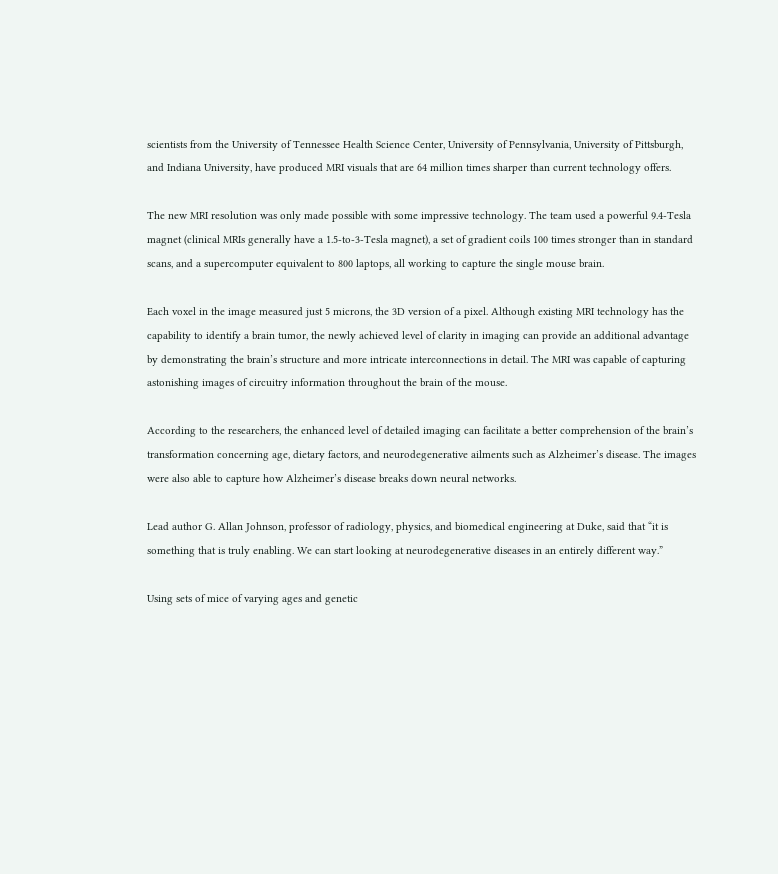scientists from the University of Tennessee Health Science Center, University of Pennsylvania, University of Pittsburgh, and Indiana University, have produced MRI visuals that are 64 million times sharper than current technology offers.

The new MRI resolution was only made possible with some impressive technology. The team used a powerful 9.4-Tesla magnet (clinical MRIs generally have a 1.5-to-3-Tesla magnet), a set of gradient coils 100 times stronger than in standard scans, and a supercomputer equivalent to 800 laptops, all working to capture the single mouse brain.

Each voxel in the image measured just 5 microns, the 3D version of a pixel. Although existing MRI technology has the capability to identify a brain tumor, the newly achieved level of clarity in imaging can provide an additional advantage by demonstrating the brain’s structure and more intricate interconnections in detail. The MRI was capable of capturing astonishing images of circuitry information throughout the brain of the mouse.

According to the researchers, the enhanced level of detailed imaging can facilitate a better comprehension of the brain’s transformation concerning age, dietary factors, and neurodegenerative ailments such as Alzheimer’s disease. The images were also able to capture how Alzheimer’s disease breaks down neural networks.

Lead author G. Allan Johnson, professor of radiology, physics, and biomedical engineering at Duke, said that “it is something that is truly enabling. We can start looking at neurodegenerative diseases in an entirely different way.”

Using sets of mice of varying ages and genetic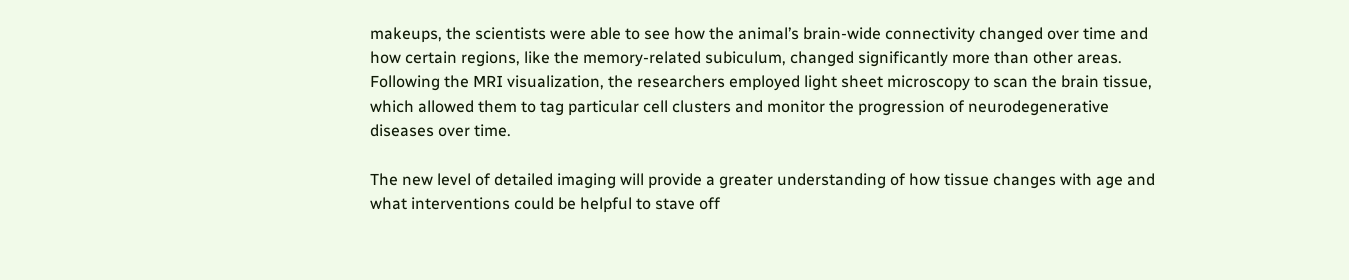makeups, the scientists were able to see how the animal’s brain-wide connectivity changed over time and how certain regions, like the memory-related subiculum, changed significantly more than other areas. Following the MRI visualization, the researchers employed light sheet microscopy to scan the brain tissue, which allowed them to tag particular cell clusters and monitor the progression of neurodegenerative diseases over time.

The new level of detailed imaging will provide a greater understanding of how tissue changes with age and what interventions could be helpful to stave off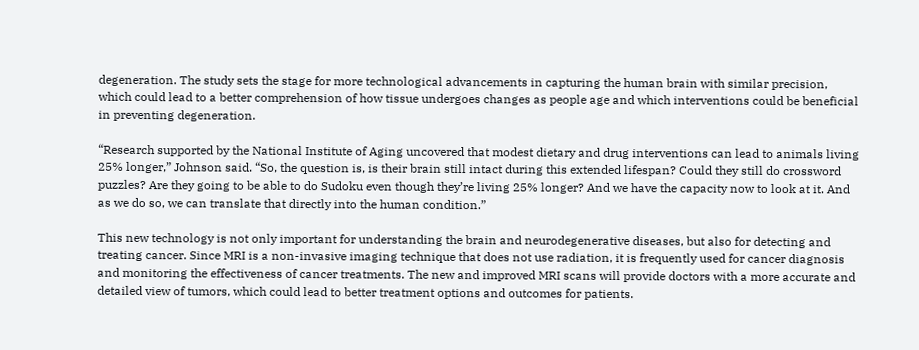degeneration. The study sets the stage for more technological advancements in capturing the human brain with similar precision, which could lead to a better comprehension of how tissue undergoes changes as people age and which interventions could be beneficial in preventing degeneration.

“Research supported by the National Institute of Aging uncovered that modest dietary and drug interventions can lead to animals living 25% longer,” Johnson said. “So, the question is, is their brain still intact during this extended lifespan? Could they still do crossword puzzles? Are they going to be able to do Sudoku even though they’re living 25% longer? And we have the capacity now to look at it. And as we do so, we can translate that directly into the human condition.”

This new technology is not only important for understanding the brain and neurodegenerative diseases, but also for detecting and treating cancer. Since MRI is a non-invasive imaging technique that does not use radiation, it is frequently used for cancer diagnosis and monitoring the effectiveness of cancer treatments. The new and improved MRI scans will provide doctors with a more accurate and detailed view of tumors, which could lead to better treatment options and outcomes for patients.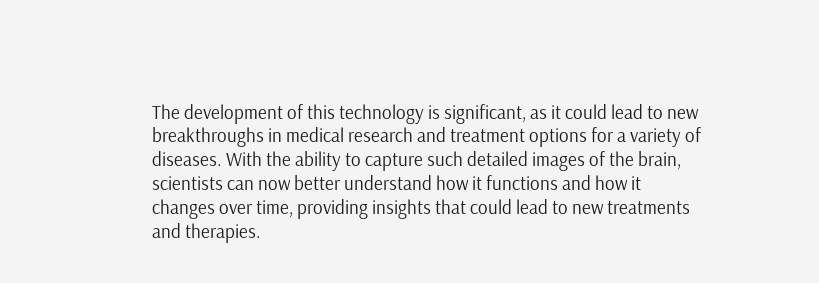The development of this technology is significant, as it could lead to new breakthroughs in medical research and treatment options for a variety of diseases. With the ability to capture such detailed images of the brain, scientists can now better understand how it functions and how it changes over time, providing insights that could lead to new treatments and therapies.